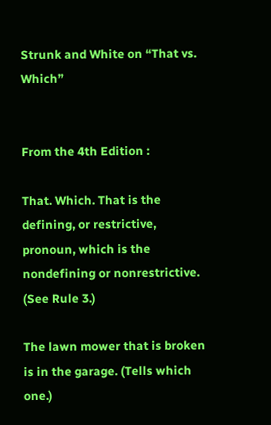Strunk and White on “That vs. Which”


From the 4th Edition :

That. Which. That is the defining, or restrictive, pronoun, which is the nondefining or nonrestrictive. (See Rule 3.)

The lawn mower that is broken is in the garage. (Tells which one.)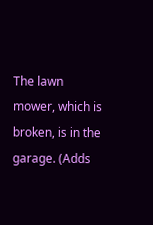The lawn mower, which is broken, is in the garage. (Adds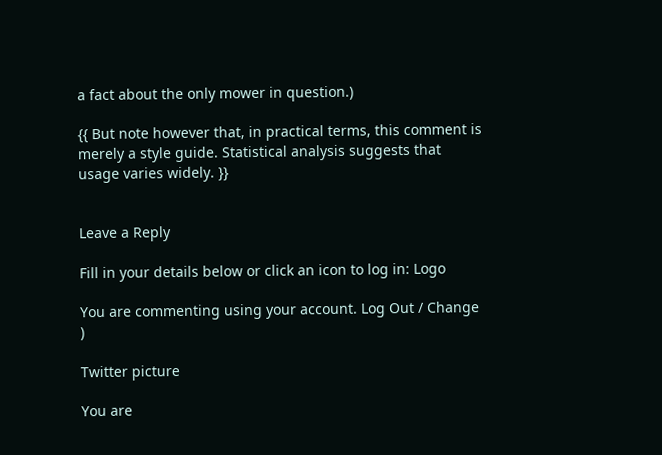a fact about the only mower in question.)

{{ But note however that, in practical terms, this comment is merely a style guide. Statistical analysis suggests that usage varies widely. }}


Leave a Reply

Fill in your details below or click an icon to log in: Logo

You are commenting using your account. Log Out / Change )

Twitter picture

You are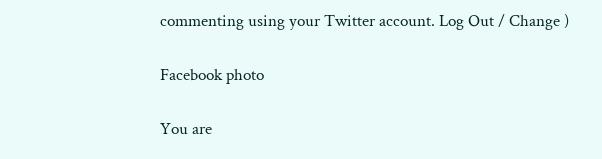commenting using your Twitter account. Log Out / Change )

Facebook photo

You are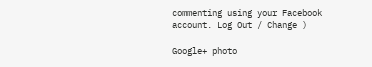commenting using your Facebook account. Log Out / Change )

Google+ photo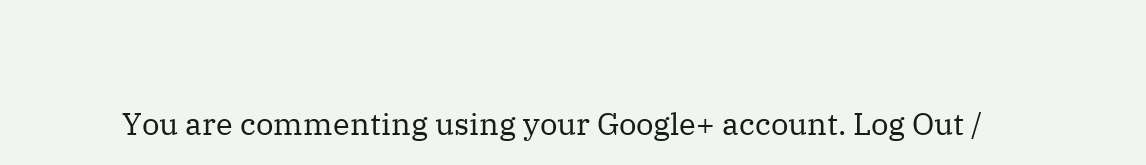You are commenting using your Google+ account. Log Out /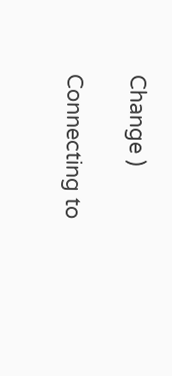Change )

Connecting to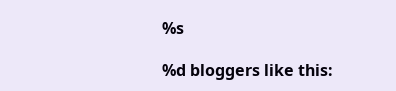%s

%d bloggers like this: